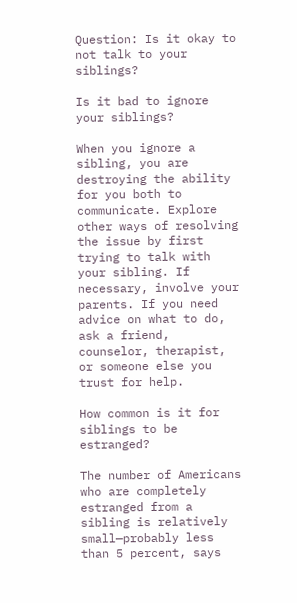Question: Is it okay to not talk to your siblings?

Is it bad to ignore your siblings?

When you ignore a sibling, you are destroying the ability for you both to communicate. Explore other ways of resolving the issue by first trying to talk with your sibling. If necessary, involve your parents. If you need advice on what to do, ask a friend, counselor, therapist, or someone else you trust for help.

How common is it for siblings to be estranged?

The number of Americans who are completely estranged from a sibling is relatively small—probably less than 5 percent, says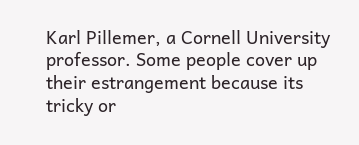Karl Pillemer, a Cornell University professor. Some people cover up their estrangement because its tricky or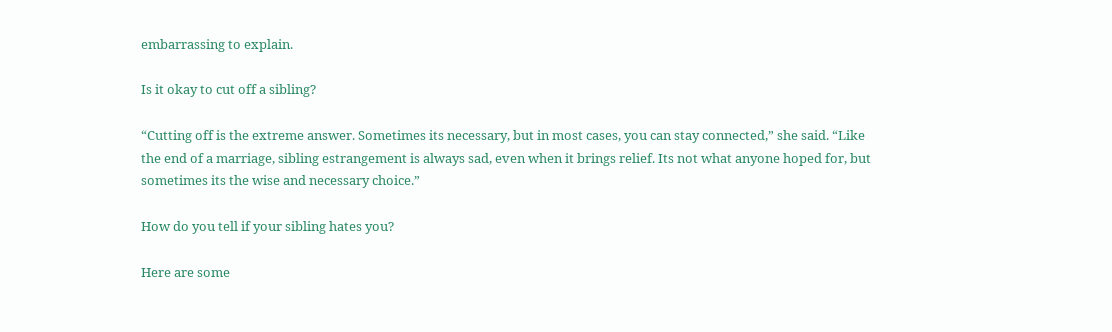embarrassing to explain.

Is it okay to cut off a sibling?

“Cutting off is the extreme answer. Sometimes its necessary, but in most cases, you can stay connected,” she said. “Like the end of a marriage, sibling estrangement is always sad, even when it brings relief. Its not what anyone hoped for, but sometimes its the wise and necessary choice.”

How do you tell if your sibling hates you?

Here are some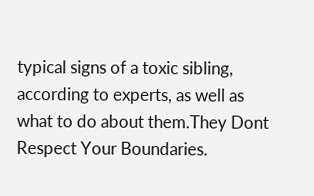typical signs of a toxic sibling, according to experts, as well as what to do about them.They Dont Respect Your Boundaries.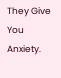They Give You Anxiety.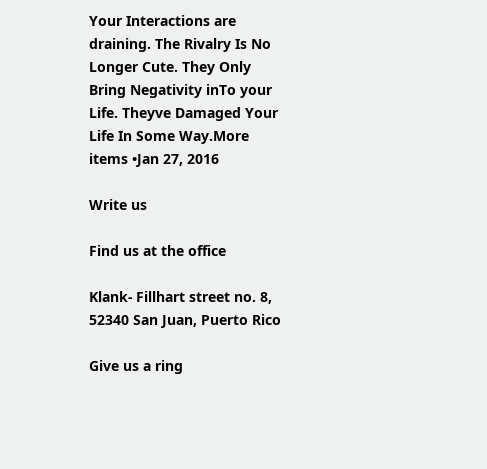Your Interactions are draining. The Rivalry Is No Longer Cute. They Only Bring Negativity inTo your Life. Theyve Damaged Your Life In Some Way.More items •Jan 27, 2016

Write us

Find us at the office

Klank- Fillhart street no. 8, 52340 San Juan, Puerto Rico

Give us a ring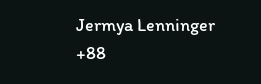Jermya Lenninger
+88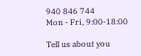940 846 744
Mon - Fri, 9:00-18:00

Tell us about you